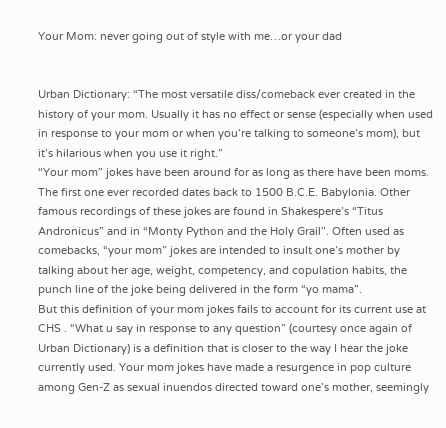Your Mom: never going out of style with me…or your dad


Urban Dictionary: “The most versatile diss/comeback ever created in the history of your mom. Usually it has no effect or sense (especially when used in response to your mom or when you’re talking to someone’s mom), but it’s hilarious when you use it right.”
“Your mom” jokes have been around for as long as there have been moms. The first one ever recorded dates back to 1500 B.C.E. Babylonia. Other famous recordings of these jokes are found in Shakespere’s “Titus Andronicus” and in “Monty Python and the Holy Grail”. Often used as comebacks, “your mom” jokes are intended to insult one’s mother by talking about her age, weight, competency, and copulation habits, the punch line of the joke being delivered in the form “yo mama”.
But this definition of your mom jokes fails to account for its current use at CHS . “What u say in response to any question” (courtesy once again of Urban Dictionary) is a definition that is closer to the way I hear the joke currently used. Your mom jokes have made a resurgence in pop culture among Gen-Z as sexual inuendos directed toward one’s mother, seemingly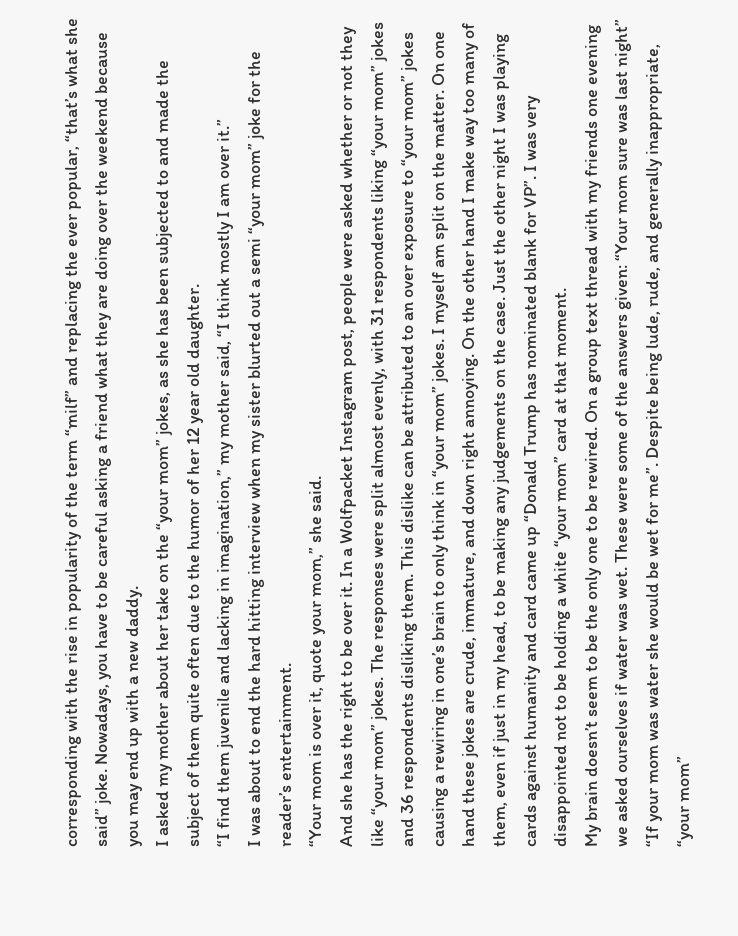corresponding with the rise in popularity of the term “milf” and replacing the ever popular, “that’s what she said” joke. Nowadays, you have to be careful asking a friend what they are doing over the weekend because you may end up with a new daddy.
I asked my mother about her take on the “your mom” jokes, as she has been subjected to and made the subject of them quite often due to the humor of her 12 year old daughter.
“I find them juvenile and lacking in imagination,” my mother said, “I think mostly I am over it.”
I was about to end the hard hitting interview when my sister blurted out a semi “your mom” joke for the reader’s entertainment.
“Your mom is over it, quote your mom,” she said.
And she has the right to be over it. In a Wolfpacket Instagram post, people were asked whether or not they like “your mom” jokes. The responses were split almost evenly, with 31 respondents liking “your mom” jokes and 36 respondents disliking them. This dislike can be attributed to an over exposure to “your mom” jokes causing a rewiring in one’s brain to only think in “your mom” jokes. I myself am split on the matter. On one hand these jokes are crude, immature, and down right annoying. On the other hand I make way too many of them, even if just in my head, to be making any judgements on the case. Just the other night I was playing cards against humanity and card came up “Donald Trump has nominated blank for VP”. I was very disappointed not to be holding a white “your mom” card at that moment.
My brain doesn’t seem to be the only one to be rewired. On a group text thread with my friends one evening we asked ourselves if water was wet. These were some of the answers given: “Your mom sure was last night” “If your mom was water she would be wet for me”. Despite being lude, rude, and generally inappropriate, “your mom”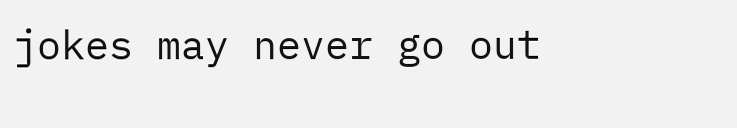jokes may never go out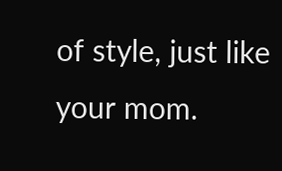of style, just like your mom.